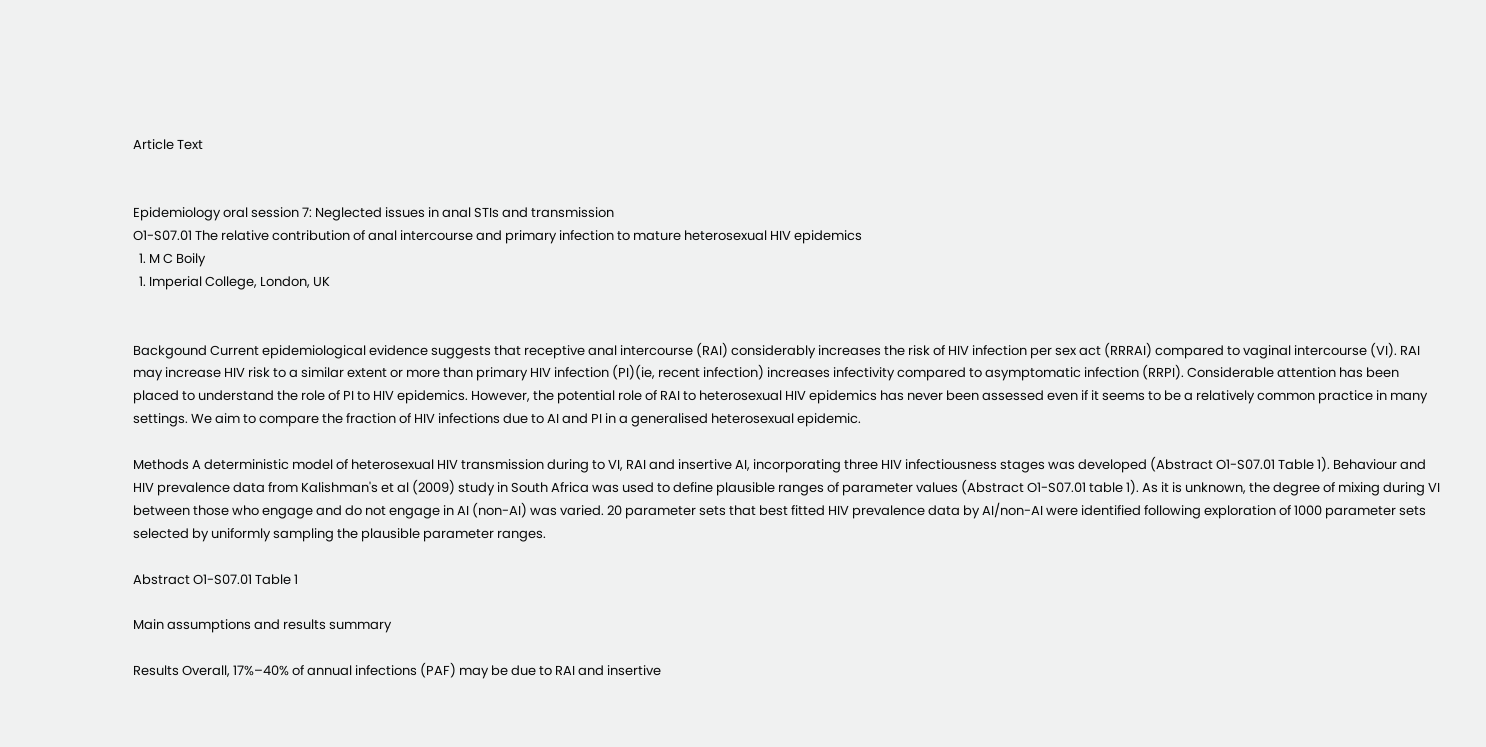Article Text


Epidemiology oral session 7: Neglected issues in anal STIs and transmission
O1-S07.01 The relative contribution of anal intercourse and primary infection to mature heterosexual HIV epidemics
  1. M C Boily
  1. Imperial College, London, UK


Backgound Current epidemiological evidence suggests that receptive anal intercourse (RAI) considerably increases the risk of HIV infection per sex act (RRRAI) compared to vaginal intercourse (VI). RAI may increase HIV risk to a similar extent or more than primary HIV infection (PI)(ie, recent infection) increases infectivity compared to asymptomatic infection (RRPI). Considerable attention has been placed to understand the role of PI to HIV epidemics. However, the potential role of RAI to heterosexual HIV epidemics has never been assessed even if it seems to be a relatively common practice in many settings. We aim to compare the fraction of HIV infections due to AI and PI in a generalised heterosexual epidemic.

Methods A deterministic model of heterosexual HIV transmission during to VI, RAI and insertive AI, incorporating three HIV infectiousness stages was developed (Abstract O1-S07.01 Table 1). Behaviour and HIV prevalence data from Kalishman's et al (2009) study in South Africa was used to define plausible ranges of parameter values (Abstract O1-S07.01 table 1). As it is unknown, the degree of mixing during VI between those who engage and do not engage in AI (non-AI) was varied. 20 parameter sets that best fitted HIV prevalence data by AI/non-AI were identified following exploration of 1000 parameter sets selected by uniformly sampling the plausible parameter ranges.

Abstract O1-S07.01 Table 1

Main assumptions and results summary

Results Overall, 17%–40% of annual infections (PAF) may be due to RAI and insertive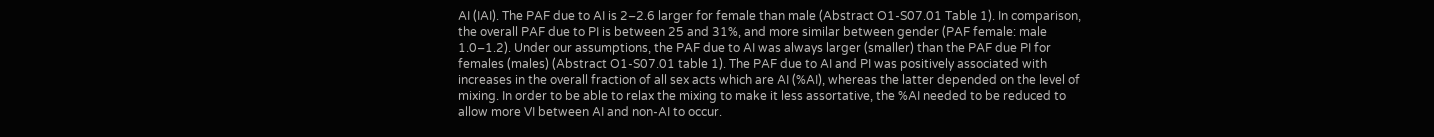AI (IAI). The PAF due to AI is 2–2.6 larger for female than male (Abstract O1-S07.01 Table 1). In comparison, the overall PAF due to PI is between 25 and 31%, and more similar between gender (PAF female: male 1.0–1.2). Under our assumptions, the PAF due to AI was always larger (smaller) than the PAF due PI for females (males) (Abstract O1-S07.01 table 1). The PAF due to AI and PI was positively associated with increases in the overall fraction of all sex acts which are AI (%AI), whereas the latter depended on the level of mixing. In order to be able to relax the mixing to make it less assortative, the %AI needed to be reduced to allow more VI between AI and non-AI to occur.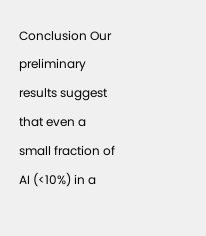Conclusion Our preliminary results suggest that even a small fraction of AI (<10%) in a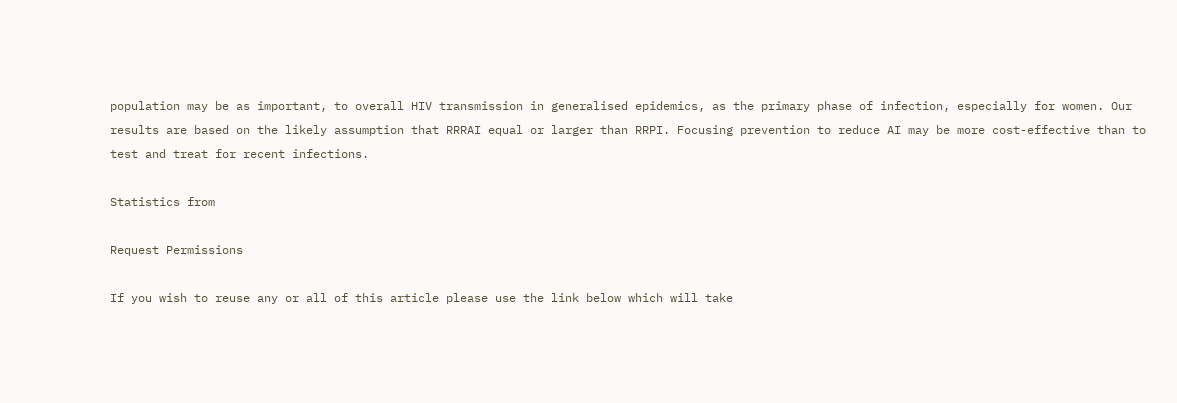population may be as important, to overall HIV transmission in generalised epidemics, as the primary phase of infection, especially for women. Our results are based on the likely assumption that RRRAI equal or larger than RRPI. Focusing prevention to reduce AI may be more cost-effective than to test and treat for recent infections.

Statistics from

Request Permissions

If you wish to reuse any or all of this article please use the link below which will take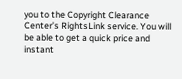you to the Copyright Clearance Center’s RightsLink service. You will be able to get a quick price and instant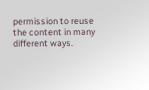permission to reuse the content in many different ways.